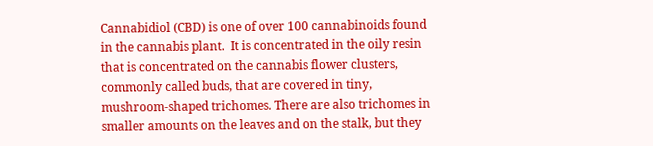Cannabidiol (CBD) is one of over 100 cannabinoids found in the cannabis plant.  It is concentrated in the oily resin that is concentrated on the cannabis flower clusters, commonly called buds, that are covered in tiny, mushroom-shaped trichomes. There are also trichomes in smaller amounts on the leaves and on the stalk, but they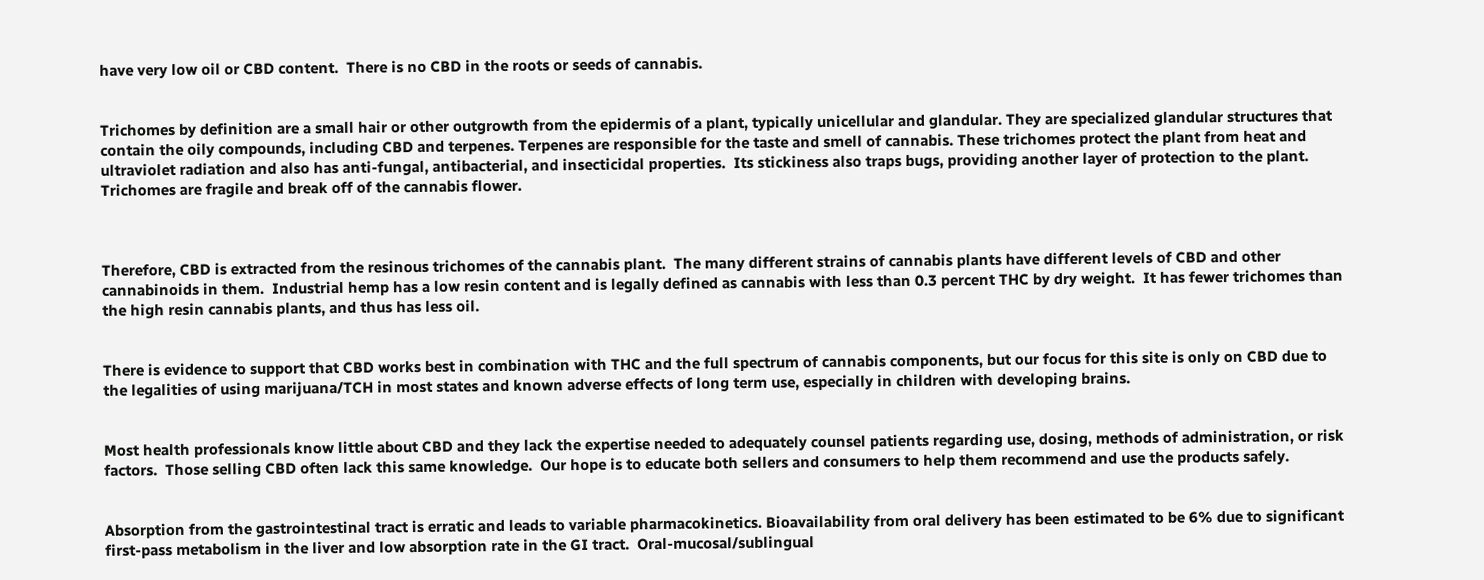have very low oil or CBD content.  There is no CBD in the roots or seeds of cannabis.


Trichomes by definition are a small hair or other outgrowth from the epidermis of a plant, typically unicellular and glandular. They are specialized glandular structures that contain the oily compounds, including CBD and terpenes. Terpenes are responsible for the taste and smell of cannabis. These trichomes protect the plant from heat and ultraviolet radiation and also has anti-fungal, antibacterial, and insecticidal properties.  Its stickiness also traps bugs, providing another layer of protection to the plant. Trichomes are fragile and break off of the cannabis flower.



Therefore, CBD is extracted from the resinous trichomes of the cannabis plant.  The many different strains of cannabis plants have different levels of CBD and other cannabinoids in them.  Industrial hemp has a low resin content and is legally defined as cannabis with less than 0.3 percent THC by dry weight.  It has fewer trichomes than the high resin cannabis plants, and thus has less oil.


There is evidence to support that CBD works best in combination with THC and the full spectrum of cannabis components, but our focus for this site is only on CBD due to the legalities of using marijuana/TCH in most states and known adverse effects of long term use, especially in children with developing brains.


Most health professionals know little about CBD and they lack the expertise needed to adequately counsel patients regarding use, dosing, methods of administration, or risk factors.  Those selling CBD often lack this same knowledge.  Our hope is to educate both sellers and consumers to help them recommend and use the products safely.


Absorption from the gastrointestinal tract is erratic and leads to variable pharmacokinetics. Bioavailability from oral delivery has been estimated to be 6% due to significant first-pass metabolism in the liver and low absorption rate in the GI tract.  Oral-mucosal/sublingual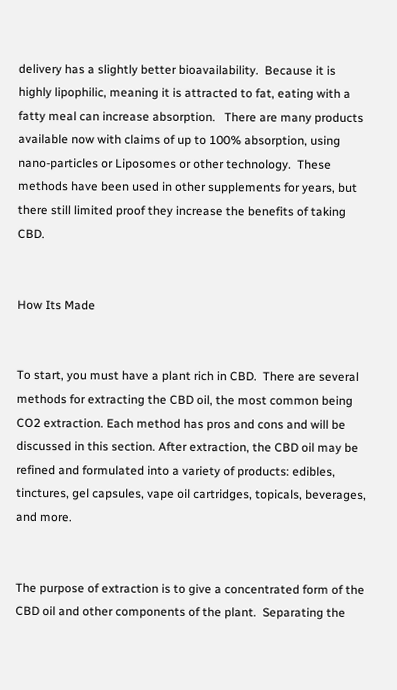delivery has a slightly better bioavailability.  Because it is highly lipophilic, meaning it is attracted to fat, eating with a fatty meal can increase absorption.   There are many products available now with claims of up to 100% absorption, using nano-particles or Liposomes or other technology.  These methods have been used in other supplements for years, but there still limited proof they increase the benefits of taking CBD.


How Its Made


To start, you must have a plant rich in CBD.  There are several methods for extracting the CBD oil, the most common being CO2 extraction. Each method has pros and cons and will be discussed in this section. After extraction, the CBD oil may be refined and formulated into a variety of products: edibles, tinctures, gel capsules, vape oil cartridges, topicals, beverages, and more.


The purpose of extraction is to give a concentrated form of the CBD oil and other components of the plant.  Separating the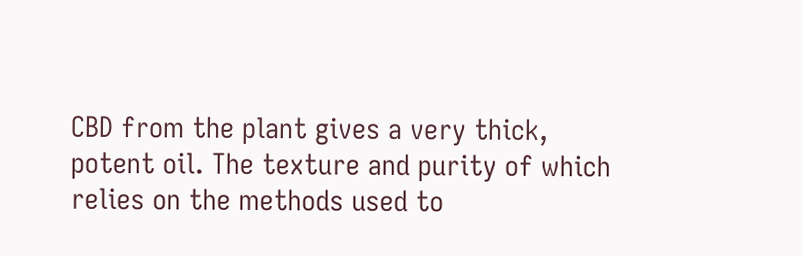CBD from the plant gives a very thick, potent oil. The texture and purity of which relies on the methods used to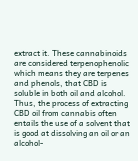extract it. These cannabinoids are considered terpenophenolic which means they are terpenes and phenols, that CBD is soluble in both oil and alcohol.  Thus, the process of extracting CBD oil from cannabis often entails the use of a solvent that is good at dissolving an oil or an alcohol-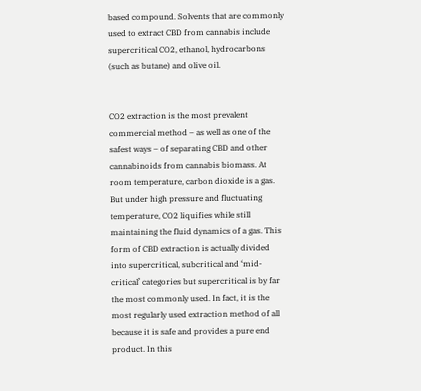based compound. Solvents that are commonly used to extract CBD from cannabis include supercritical CO2, ethanol, hydrocarbons (such as butane) and olive oil.


CO2 extraction is the most prevalent commercial method – as well as one of the safest ways – of separating CBD and other cannabinoids from cannabis biomass. At room temperature, carbon dioxide is a gas. But under high pressure and fluctuating temperature, CO2 liquifies while still maintaining the fluid dynamics of a gas. This form of CBD extraction is actually divided into supercritical, subcritical and ‘mid-critical’ categories but supercritical is by far the most commonly used. In fact, it is the most regularly used extraction method of all because it is safe and provides a pure end product. In this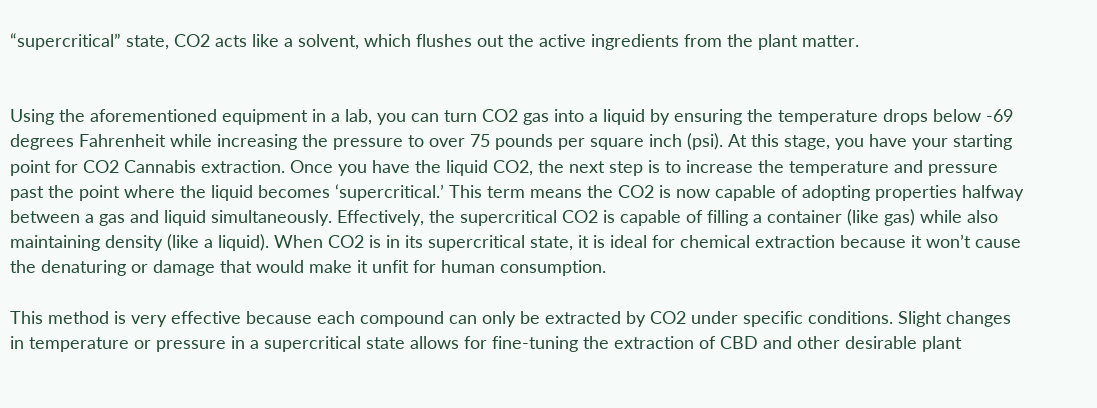“supercritical” state, CO2 acts like a solvent, which flushes out the active ingredients from the plant matter.


Using the aforementioned equipment in a lab, you can turn CO2 gas into a liquid by ensuring the temperature drops below -69 degrees Fahrenheit while increasing the pressure to over 75 pounds per square inch (psi). At this stage, you have your starting point for CO2 Cannabis extraction. Once you have the liquid CO2, the next step is to increase the temperature and pressure past the point where the liquid becomes ‘supercritical.’ This term means the CO2 is now capable of adopting properties halfway between a gas and liquid simultaneously. Effectively, the supercritical CO2 is capable of filling a container (like gas) while also maintaining density (like a liquid). When CO2 is in its supercritical state, it is ideal for chemical extraction because it won’t cause the denaturing or damage that would make it unfit for human consumption.

This method is very effective because each compound can only be extracted by CO2 under specific conditions. Slight changes in temperature or pressure in a supercritical state allows for fine-tuning the extraction of CBD and other desirable plant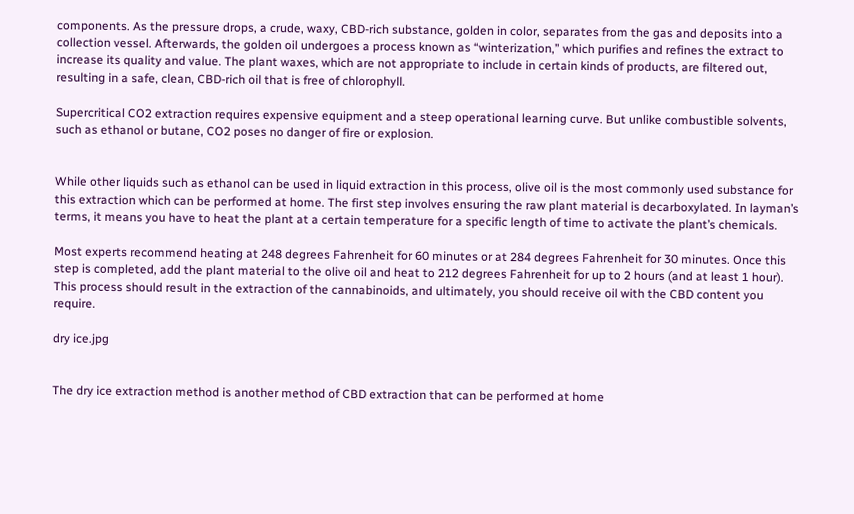components. As the pressure drops, a crude, waxy, CBD-rich substance, golden in color, separates from the gas and deposits into a collection vessel. Afterwards, the golden oil undergoes a process known as “winterization,” which purifies and refines the extract to increase its quality and value. The plant waxes, which are not appropriate to include in certain kinds of products, are filtered out, resulting in a safe, clean, CBD-rich oil that is free of chlorophyll.

Supercritical CO2 extraction requires expensive equipment and a steep operational learning curve. But unlike combustible solvents, such as ethanol or butane, CO2 poses no danger of fire or explosion.


While other liquids such as ethanol can be used in liquid extraction in this process, olive oil is the most commonly used substance for this extraction which can be performed at home. The first step involves ensuring the raw plant material is decarboxylated. In layman’s terms, it means you have to heat the plant at a certain temperature for a specific length of time to activate the plant’s chemicals.

Most experts recommend heating at 248 degrees Fahrenheit for 60 minutes or at 284 degrees Fahrenheit for 30 minutes. Once this step is completed, add the plant material to the olive oil and heat to 212 degrees Fahrenheit for up to 2 hours (and at least 1 hour). This process should result in the extraction of the cannabinoids, and ultimately, you should receive oil with the CBD content you require.

dry ice.jpg


The dry ice extraction method is another method of CBD extraction that can be performed at home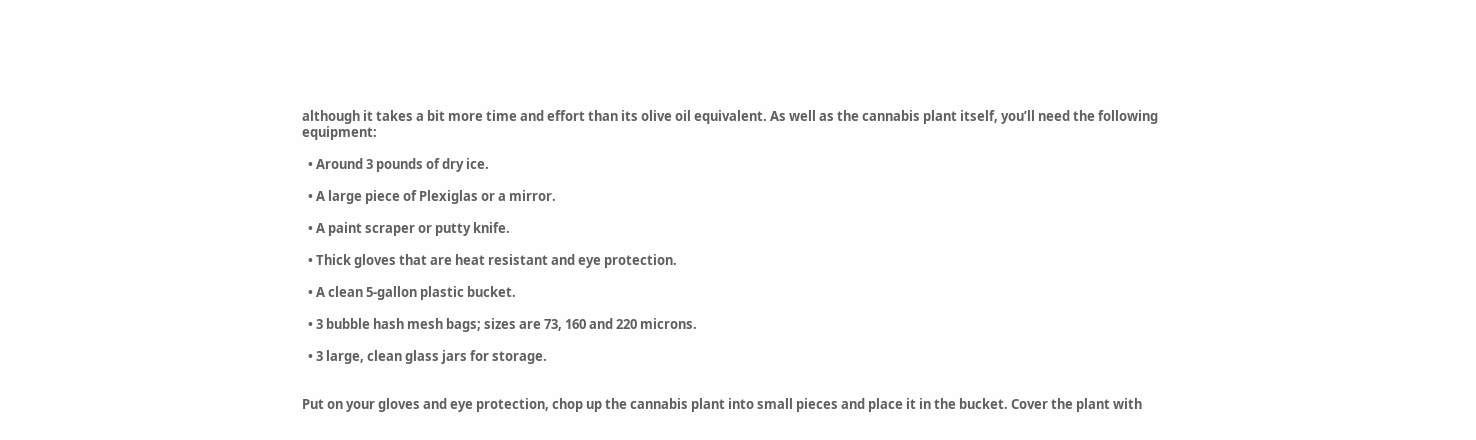although it takes a bit more time and effort than its olive oil equivalent. As well as the cannabis plant itself, you’ll need the following equipment:

  • Around 3 pounds of dry ice.

  • A large piece of Plexiglas or a mirror.

  • A paint scraper or putty knife.

  • Thick gloves that are heat resistant and eye protection.

  • A clean 5-gallon plastic bucket.

  • 3 bubble hash mesh bags; sizes are 73, 160 and 220 microns.

  • 3 large, clean glass jars for storage.


Put on your gloves and eye protection, chop up the cannabis plant into small pieces and place it in the bucket. Cover the plant with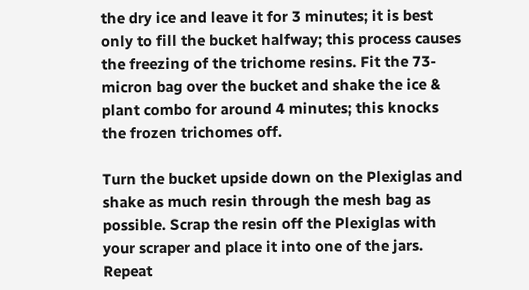the dry ice and leave it for 3 minutes; it is best only to fill the bucket halfway; this process causes the freezing of the trichome resins. Fit the 73-micron bag over the bucket and shake the ice & plant combo for around 4 minutes; this knocks the frozen trichomes off.

Turn the bucket upside down on the Plexiglas and shake as much resin through the mesh bag as possible. Scrap the resin off the Plexiglas with your scraper and place it into one of the jars. Repeat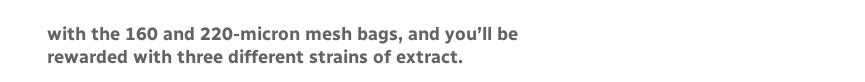with the 160 and 220-micron mesh bags, and you’ll be rewarded with three different strains of extract.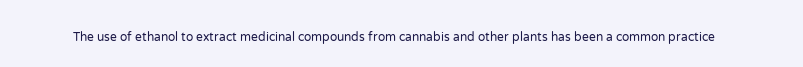The use of ethanol to extract medicinal compounds from cannabis and other plants has been a common practice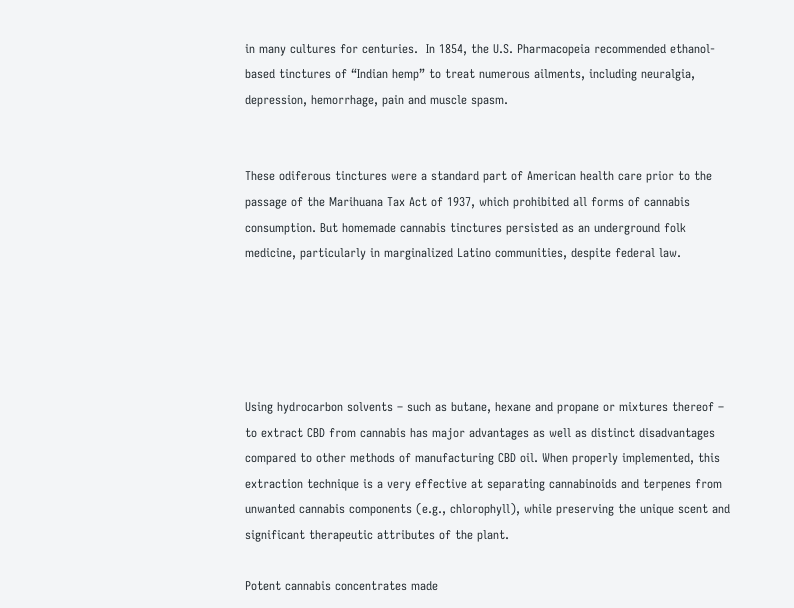in many cultures for centuries.  In 1854, the U.S. Pharmacopeia recommended ethanol-based tinctures of “Indian hemp” to treat numerous ailments, including neuralgia, depression, hemorrhage, pain and muscle spasm.


These odiferous tinctures were a standard part of American health care prior to the passage of the Marihuana Tax Act of 1937, which prohibited all forms of cannabis consumption. But homemade cannabis tinctures persisted as an underground folk medicine, particularly in marginalized Latino communities, despite federal law.





Using hydrocarbon solvents – such as butane, hexane and propane or mixtures thereof – to extract CBD from cannabis has major advantages as well as distinct disadvantages compared to other methods of manufacturing CBD oil. When properly implemented, this extraction technique is a very effective at separating cannabinoids and terpenes from unwanted cannabis components (e.g., chlorophyll), while preserving the unique scent and significant therapeutic attributes of the plant.

Potent cannabis concentrates made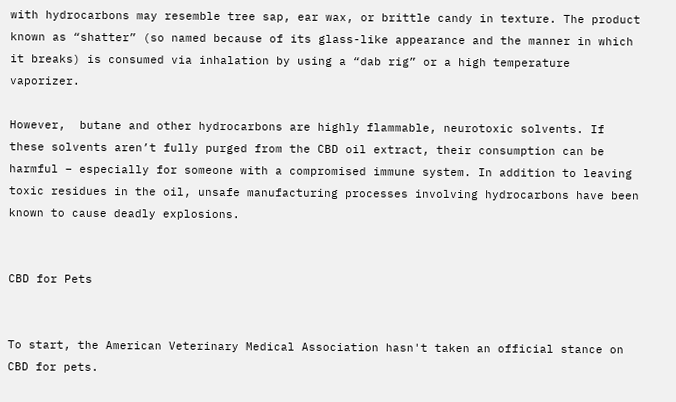with hydrocarbons may resemble tree sap, ear wax, or brittle candy in texture. The product known as “shatter” (so named because of its glass-like appearance and the manner in which it breaks) is consumed via inhalation by using a “dab rig” or a high temperature vaporizer.

However,  butane and other hydrocarbons are highly flammable, neurotoxic solvents. If these solvents aren’t fully purged from the CBD oil extract, their consumption can be harmful – especially for someone with a compromised immune system. In addition to leaving toxic residues in the oil, unsafe manufacturing processes involving hydrocarbons have been known to cause deadly explosions.


CBD for Pets


To start, the American Veterinary Medical Association hasn't taken an official stance on CBD for pets.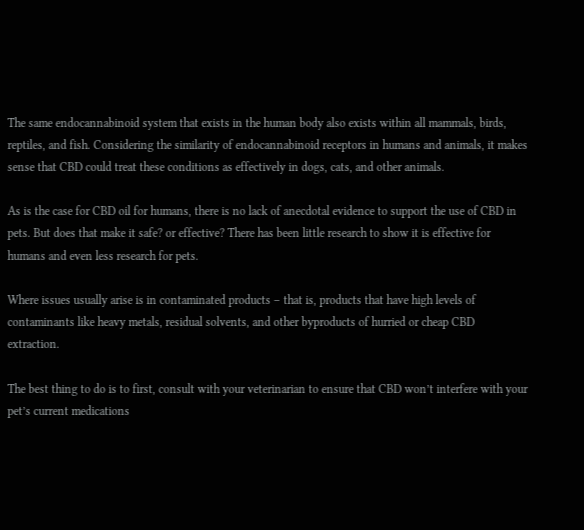The same endocannabinoid system that exists in the human body also exists within all mammals, birds, reptiles, and fish. Considering the similarity of endocannabinoid receptors in humans and animals, it makes sense that CBD could treat these conditions as effectively in dogs, cats, and other animals.

As is the case for CBD oil for humans, there is no lack of anecdotal evidence to support the use of CBD in pets. But does that make it safe? or effective? There has been little research to show it is effective for humans and even less research for pets.

Where issues usually arise is in contaminated products – that is, products that have high levels of contaminants like heavy metals, residual solvents, and other byproducts of hurried or cheap CBD extraction.

The best thing to do is to first, consult with your veterinarian to ensure that CBD won’t interfere with your pet’s current medications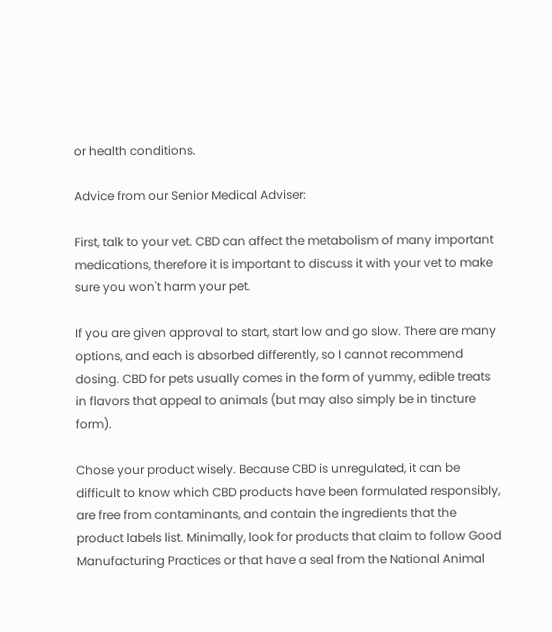or health conditions.

Advice from our Senior Medical Adviser:

First, talk to your vet. CBD can affect the metabolism of many important medications, therefore it is important to discuss it with your vet to make sure you won't harm your pet.

If you are given approval to start, start low and go slow. There are many options, and each is absorbed differently, so I cannot recommend dosing. CBD for pets usually comes in the form of yummy, edible treats in flavors that appeal to animals (but may also simply be in tincture form).

Chose your product wisely. Because CBD is unregulated, it can be difficult to know which CBD products have been formulated responsibly, are free from contaminants, and contain the ingredients that the product labels list. Minimally, look for products that claim to follow Good Manufacturing Practices or that have a seal from the National Animal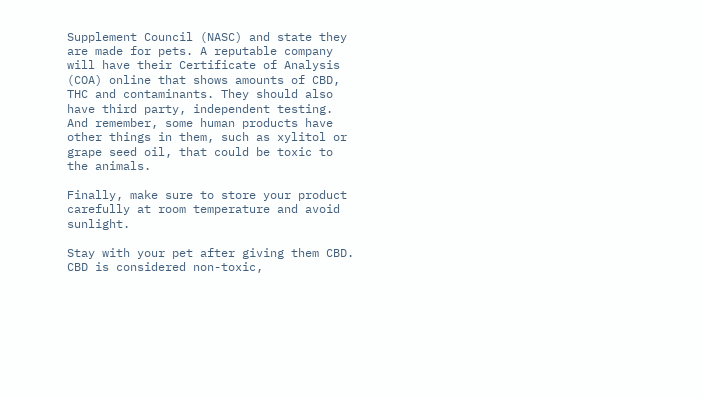Supplement Council (NASC) and state they are made for pets. A reputable company will have their Certificate of Analysis (COA) online that shows amounts of CBD, THC and contaminants. They should also have third party, independent testing. And remember, some human products have other things in them, such as xylitol or grape seed oil, that could be toxic to the animals.

Finally, make sure to store your product carefully at room temperature and avoid sunlight.

Stay with your pet after giving them CBD. CBD is considered non-toxic,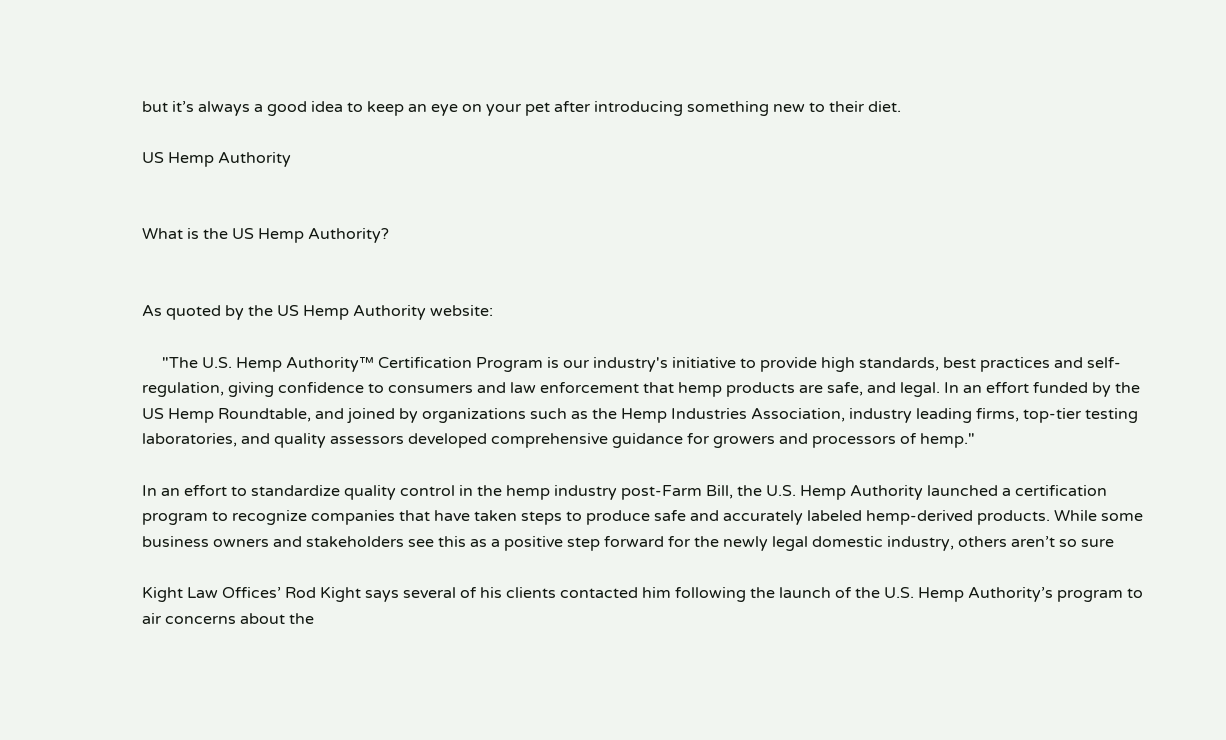but it’s always a good idea to keep an eye on your pet after introducing something new to their diet.

US Hemp Authority


What is the US Hemp Authority?


As quoted by the US Hemp Authority website:

     "The U.S. Hemp Authority™ Certification Program is our industry's initiative to provide high standards, best practices and self-regulation, giving confidence to consumers and law enforcement that hemp products are safe, and legal. In an effort funded by the US Hemp Roundtable, and joined by organizations such as the Hemp Industries Association, industry leading firms, top-tier testing laboratories, and quality assessors developed comprehensive guidance for growers and processors of hemp."

In an effort to standardize quality control in the hemp industry post-Farm Bill, the U.S. Hemp Authority launched a certification program to recognize companies that have taken steps to produce safe and accurately labeled hemp-derived products. While some business owners and stakeholders see this as a positive step forward for the newly legal domestic industry, others aren’t so sure

Kight Law Offices’ Rod Kight says several of his clients contacted him following the launch of the U.S. Hemp Authority’s program to air concerns about the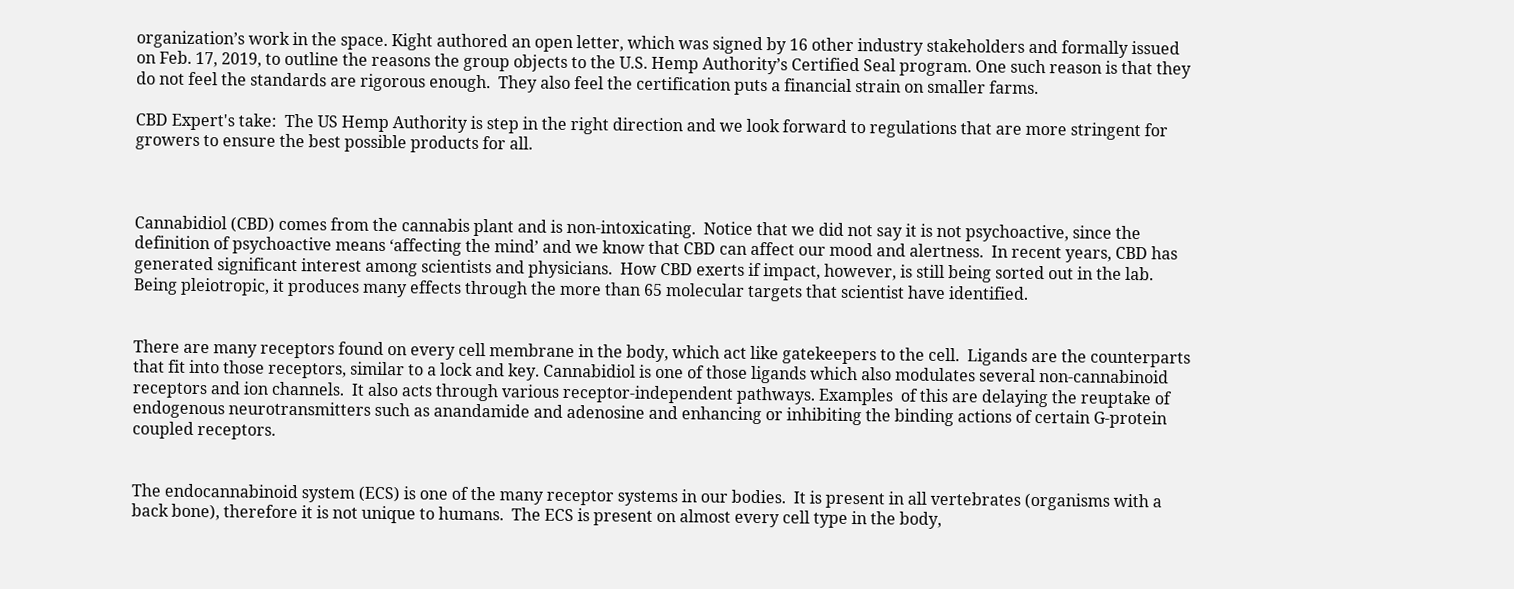organization’s work in the space. Kight authored an open letter, which was signed by 16 other industry stakeholders and formally issued on Feb. 17, 2019, to outline the reasons the group objects to the U.S. Hemp Authority’s Certified Seal program. One such reason is that they do not feel the standards are rigorous enough.  They also feel the certification puts a financial strain on smaller farms.

CBD Expert's take:  The US Hemp Authority is step in the right direction and we look forward to regulations that are more stringent for growers to ensure the best possible products for all.



Cannabidiol (CBD) comes from the cannabis plant and is non-intoxicating.  Notice that we did not say it is not psychoactive, since the definition of psychoactive means ‘affecting the mind’ and we know that CBD can affect our mood and alertness.  In recent years, CBD has generated significant interest among scientists and physicians.  How CBD exerts if impact, however, is still being sorted out in the lab.  Being pleiotropic, it produces many effects through the more than 65 molecular targets that scientist have identified.


There are many receptors found on every cell membrane in the body, which act like gatekeepers to the cell.  Ligands are the counterparts that fit into those receptors, similar to a lock and key. Cannabidiol is one of those ligands which also modulates several non-cannabinoid receptors and ion channels.  It also acts through various receptor-independent pathways. Examples  of this are delaying the reuptake of endogenous neurotransmitters such as anandamide and adenosine and enhancing or inhibiting the binding actions of certain G-protein coupled receptors.


The endocannabinoid system (ECS) is one of the many receptor systems in our bodies.  It is present in all vertebrates (organisms with a back bone), therefore it is not unique to humans.  The ECS is present on almost every cell type in the body,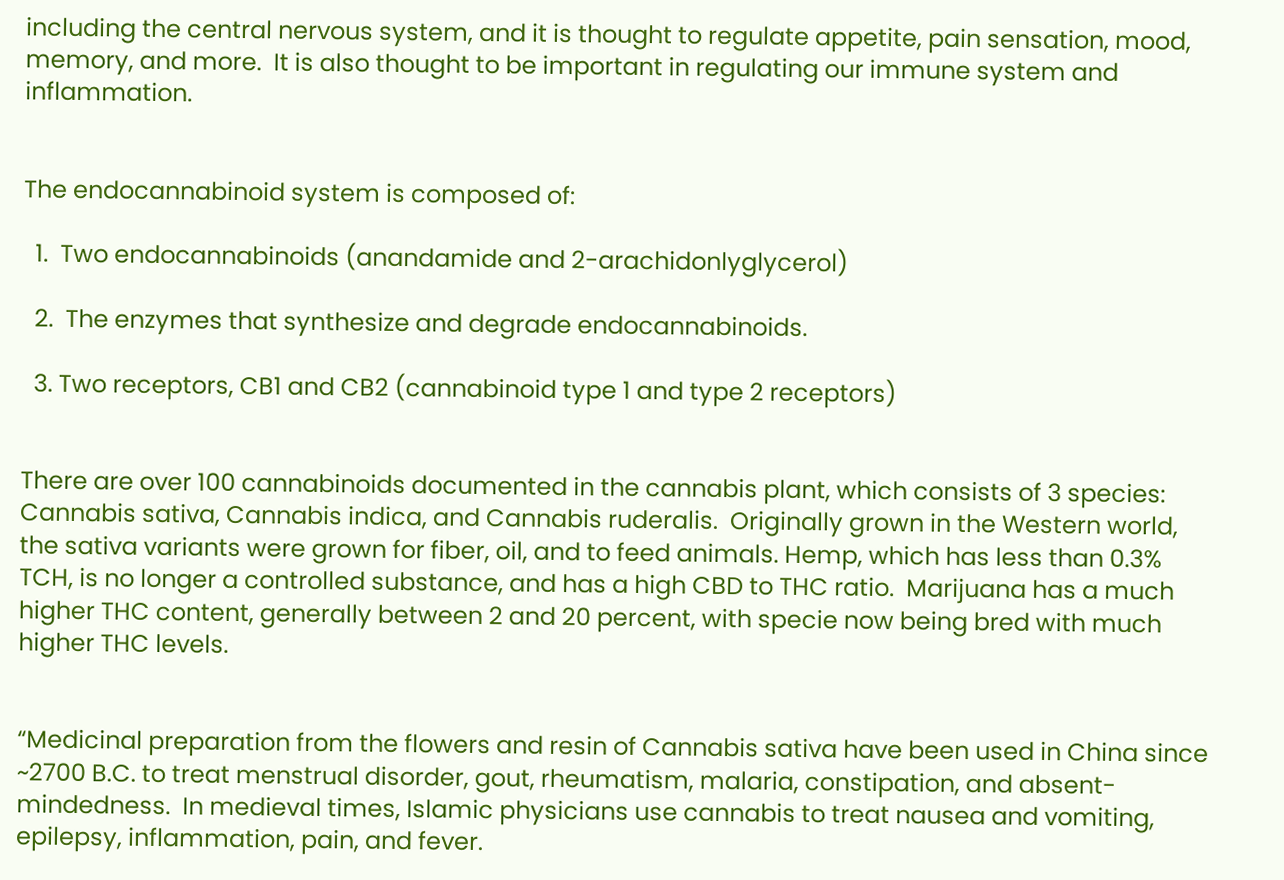including the central nervous system, and it is thought to regulate appetite, pain sensation, mood, memory, and more.  It is also thought to be important in regulating our immune system and inflammation.


The endocannabinoid system is composed of:

  1.  Two endocannabinoids (anandamide and 2-arachidonlyglycerol)

  2.  The enzymes that synthesize and degrade endocannabinoids.

  3. Two receptors, CB1 and CB2 (cannabinoid type 1 and type 2 receptors)


There are over 100 cannabinoids documented in the cannabis plant, which consists of 3 species:  Cannabis sativa, Cannabis indica, and Cannabis ruderalis.  Originally grown in the Western world, the sativa variants were grown for fiber, oil, and to feed animals. Hemp, which has less than 0.3% TCH, is no longer a controlled substance, and has a high CBD to THC ratio.  Marijuana has a much higher THC content, generally between 2 and 20 percent, with specie now being bred with much higher THC levels.


“Medicinal preparation from the flowers and resin of Cannabis sativa have been used in China since ~2700 B.C. to treat menstrual disorder, gout, rheumatism, malaria, constipation, and absent-mindedness.  In medieval times, Islamic physicians use cannabis to treat nausea and vomiting, epilepsy, inflammation, pain, and fever.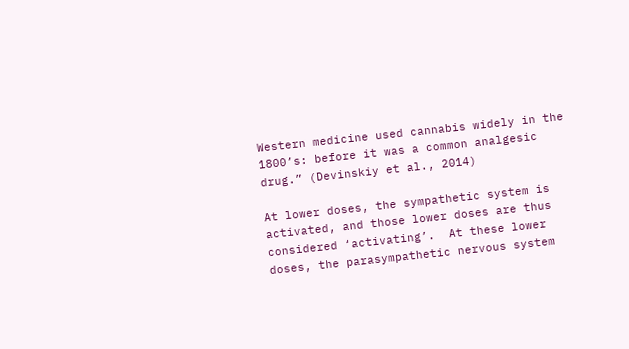Western medicine used cannabis widely in the 1800’s: before it was a common analgesic drug.” (Devinskiy et al., 2014)

At lower doses, the sympathetic system is activated, and those lower doses are thus considered ‘activating’.  At these lower doses, the parasympathetic nervous system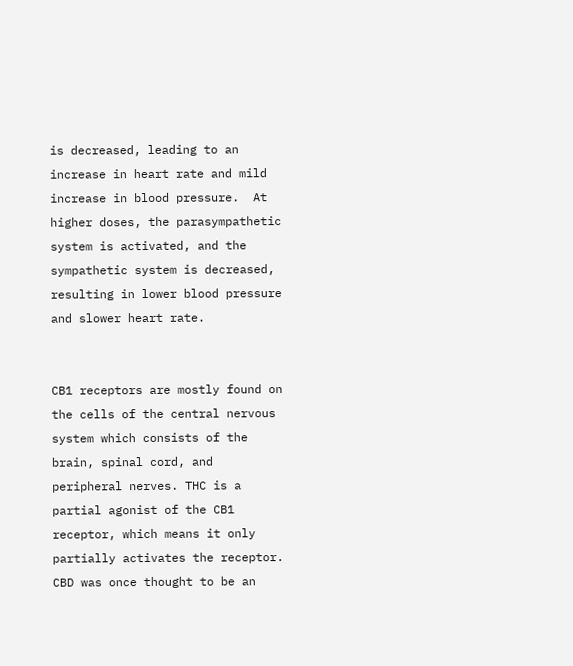is decreased, leading to an increase in heart rate and mild increase in blood pressure.  At higher doses, the parasympathetic system is activated, and the sympathetic system is decreased, resulting in lower blood pressure and slower heart rate.


CB1 receptors are mostly found on the cells of the central nervous system which consists of the brain, spinal cord, and peripheral nerves. THC is a partial agonist of the CB1 receptor, which means it only partially activates the receptor.  CBD was once thought to be an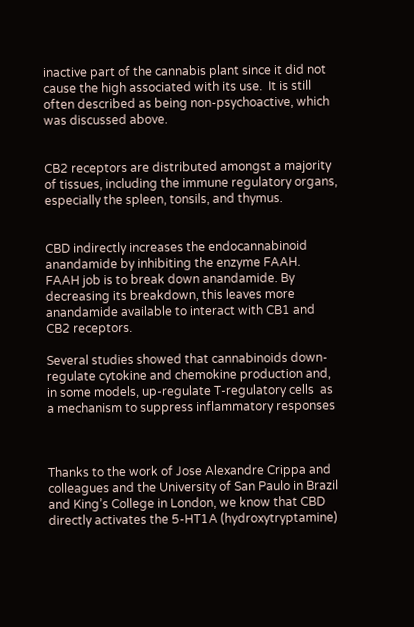inactive part of the cannabis plant since it did not cause the high associated with its use.  It is still often described as being non-psychoactive, which was discussed above.


CB2 receptors are distributed amongst a majority of tissues, including the immune regulatory organs, especially the spleen, tonsils, and thymus.


CBD indirectly increases the endocannabinoid anandamide by inhibiting the enzyme FAAH.  FAAH job is to break down anandamide. By decreasing its breakdown, this leaves more anandamide available to interact with CB1 and CB2 receptors.

Several studies showed that cannabinoids down-regulate cytokine and chemokine production and, in some models, up-regulate T-regulatory cells  as a mechanism to suppress inflammatory responses



Thanks to the work of Jose Alexandre Crippa and colleagues and the University of San Paulo in Brazil and King’s College in London, we know that CBD directly activates the 5-HT1A (hydroxytryptamine)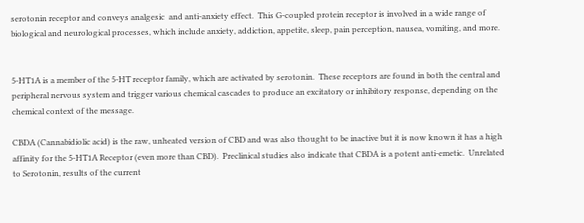serotonin receptor and conveys analgesic  and anti-anxiety effect.  This G-coupled protein receptor is involved in a wide range of biological and neurological processes, which include anxiety, addiction, appetite, sleep, pain perception, nausea, vomiting, and more.


5-HT1A is a member of the 5-HT receptor family, which are activated by serotonin.  These receptors are found in both the central and peripheral nervous system and trigger various chemical cascades to produce an excitatory or inhibitory response, depending on the chemical context of the message.

CBDA (Cannabidiolic acid) is the raw, unheated version of CBD and was also thought to be inactive but it is now known it has a high affinity for the 5-HT1A Receptor (even more than CBD).  Preclinical studies also indicate that CBDA is a potent anti-emetic.  Unrelated to Serotonin, results of the current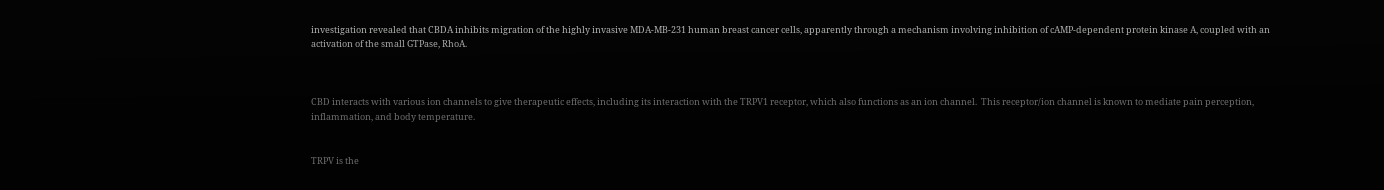investigation revealed that CBDA inhibits migration of the highly invasive MDA-MB-231 human breast cancer cells, apparently through a mechanism involving inhibition of cAMP-dependent protein kinase A, coupled with an activation of the small GTPase, RhoA.



CBD interacts with various ion channels to give therapeutic effects, including its interaction with the TRPV1 receptor, which also functions as an ion channel.  This receptor/ion channel is known to mediate pain perception, inflammation, and body temperature.


TRPV is the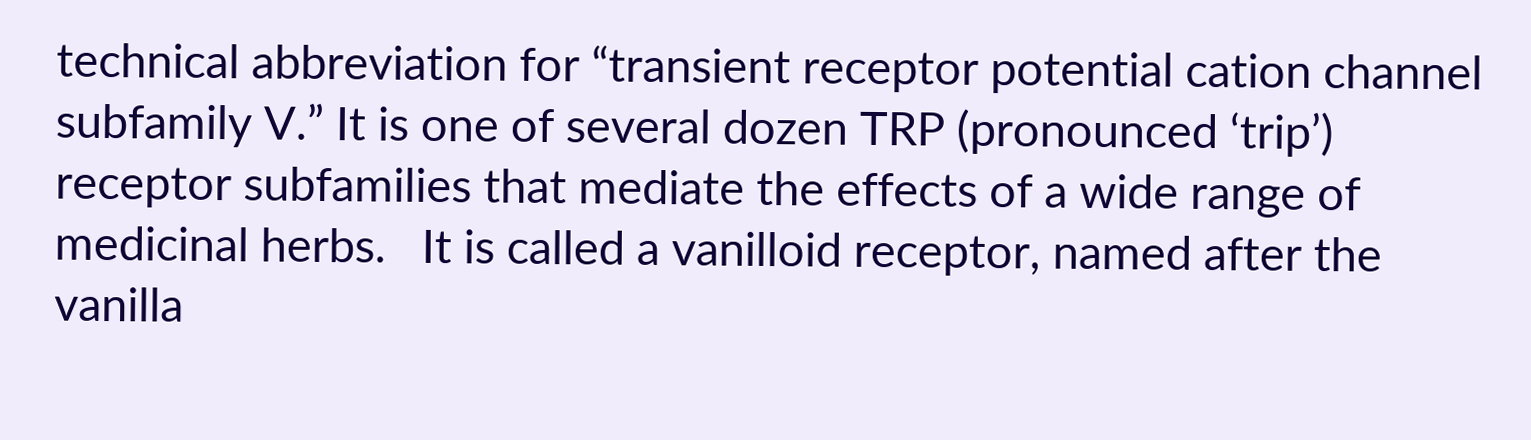technical abbreviation for “transient receptor potential cation channel subfamily V.” It is one of several dozen TRP (pronounced ‘trip’) receptor subfamilies that mediate the effects of a wide range of medicinal herbs.   It is called a vanilloid receptor, named after the vanilla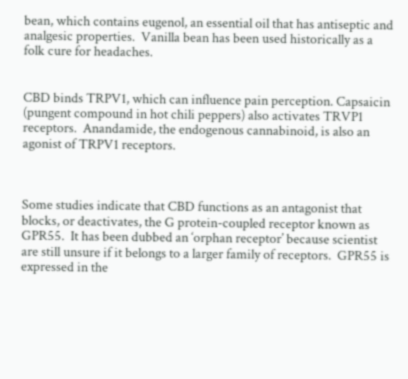bean, which contains eugenol, an essential oil that has antiseptic and analgesic properties.  Vanilla bean has been used historically as a folk cure for headaches.


CBD binds TRPV1, which can influence pain perception. Capsaicin (pungent compound in hot chili peppers) also activates TRVP1 receptors.  Anandamide, the endogenous cannabinoid, is also an agonist of TRPV1 receptors.



Some studies indicate that CBD functions as an antagonist that blocks, or deactivates, the G protein-coupled receptor known as GPR55.  It has been dubbed an ‘orphan receptor’ because scientist are still unsure if it belongs to a larger family of receptors.  GPR55 is expressed in the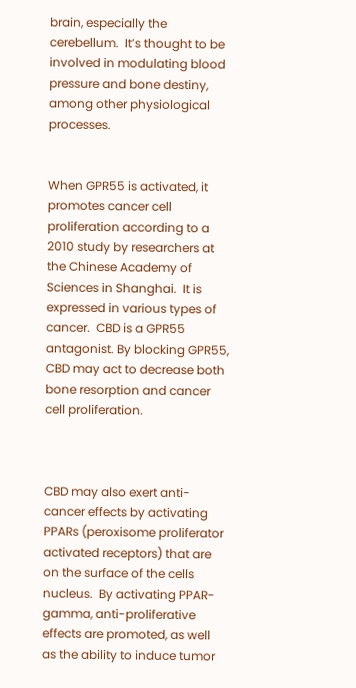brain, especially the cerebellum.  It’s thought to be involved in modulating blood pressure and bone destiny, among other physiological processes.


When GPR55 is activated, it promotes cancer cell proliferation according to a 2010 study by researchers at the Chinese Academy of Sciences in Shanghai.  It is expressed in various types of cancer.  CBD is a GPR55 antagonist. By blocking GPR55, CBD may act to decrease both bone resorption and cancer cell proliferation.



CBD may also exert anti-cancer effects by activating PPARs (peroxisome proliferator activated receptors) that are on the surface of the cells nucleus.  By activating PPAR-gamma, anti-proliferative effects are promoted, as well as the ability to induce tumor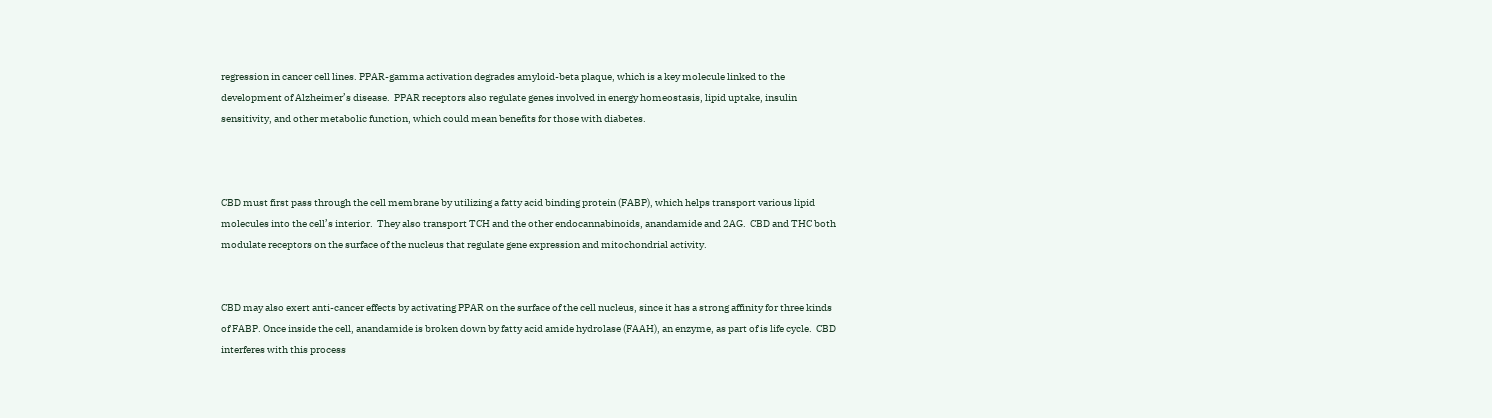regression in cancer cell lines. PPAR-gamma activation degrades amyloid-beta plaque, which is a key molecule linked to the development of Alzheimer’s disease.  PPAR receptors also regulate genes involved in energy homeostasis, lipid uptake, insulin sensitivity, and other metabolic function, which could mean benefits for those with diabetes.



CBD must first pass through the cell membrane by utilizing a fatty acid binding protein (FABP), which helps transport various lipid molecules into the cell’s interior.  They also transport TCH and the other endocannabinoids, anandamide and 2AG.  CBD and THC both modulate receptors on the surface of the nucleus that regulate gene expression and mitochondrial activity.


CBD may also exert anti-cancer effects by activating PPAR on the surface of the cell nucleus, since it has a strong affinity for three kinds of FABP. Once inside the cell, anandamide is broken down by fatty acid amide hydrolase (FAAH), an enzyme, as part of is life cycle.  CBD interferes with this process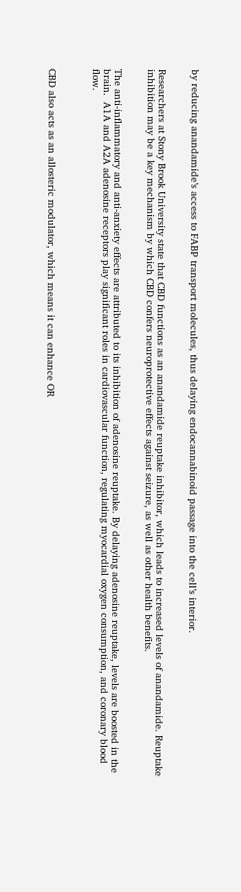by reducing anandamide’s access to FABP transport molecules, thus delaying endocannabinoid passage into the cell’s interior.


Researchers at Stony Brook University state that CBD functions as an anandamide reuptake inhibitor, which leads to increased levels of anandamide. Reuptake inhibition may be a key mechanism by which CBD confers neuroprotective effects against seizure, as well as other health benefits.


The anti-inflammatory and anti-anxiety effects are attributed to its inhibition of adenosine reuptake. By delaying adenosine reuptake, levels are boosted in the brain.  A1A and A2A adenosine receptors play significant roles in cardiovascular function, regulating myocardial oxygen consumption, and coronary blood flow.



CBD also acts as an allosteric modulator, which means it can enhance OR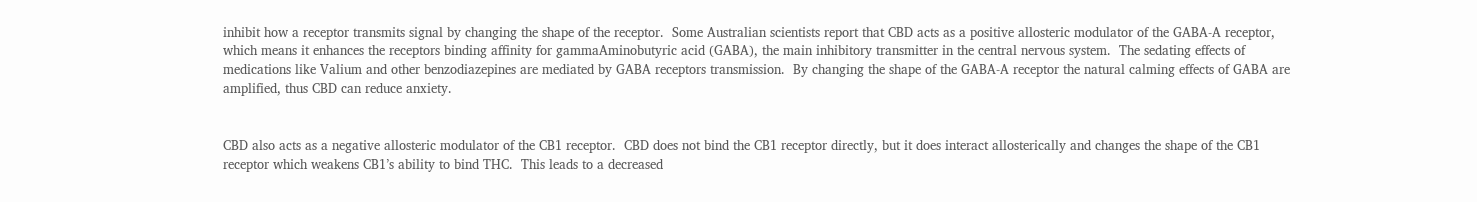inhibit how a receptor transmits signal by changing the shape of the receptor.  Some Australian scientists report that CBD acts as a positive allosteric modulator of the GABA-A receptor, which means it enhances the receptors binding affinity for gammaAminobutyric acid (GABA), the main inhibitory transmitter in the central nervous system.  The sedating effects of medications like Valium and other benzodiazepines are mediated by GABA receptors transmission.  By changing the shape of the GABA-A receptor the natural calming effects of GABA are amplified, thus CBD can reduce anxiety.


CBD also acts as a negative allosteric modulator of the CB1 receptor.  CBD does not bind the CB1 receptor directly, but it does interact allosterically and changes the shape of the CB1 receptor which weakens CB1’s ability to bind THC.  This leads to a decreased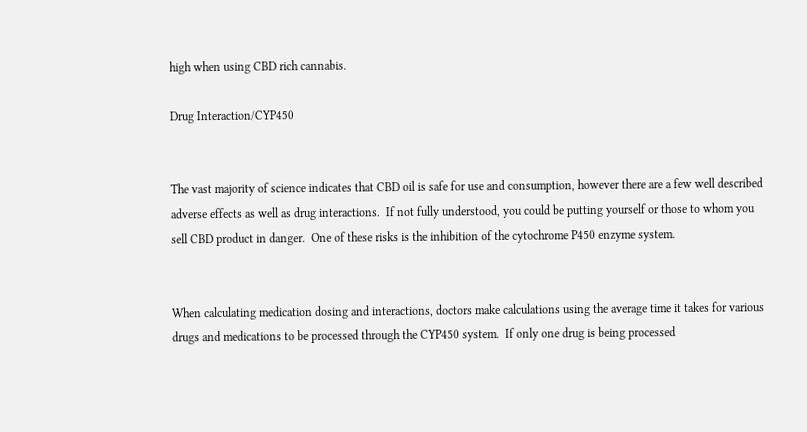high when using CBD rich cannabis.

Drug Interaction/CYP450


The vast majority of science indicates that CBD oil is safe for use and consumption, however there are a few well described adverse effects as well as drug interactions.  If not fully understood, you could be putting yourself or those to whom you sell CBD product in danger.  One of these risks is the inhibition of the cytochrome P450 enzyme system.


When calculating medication dosing and interactions, doctors make calculations using the average time it takes for various drugs and medications to be processed through the CYP450 system.  If only one drug is being processed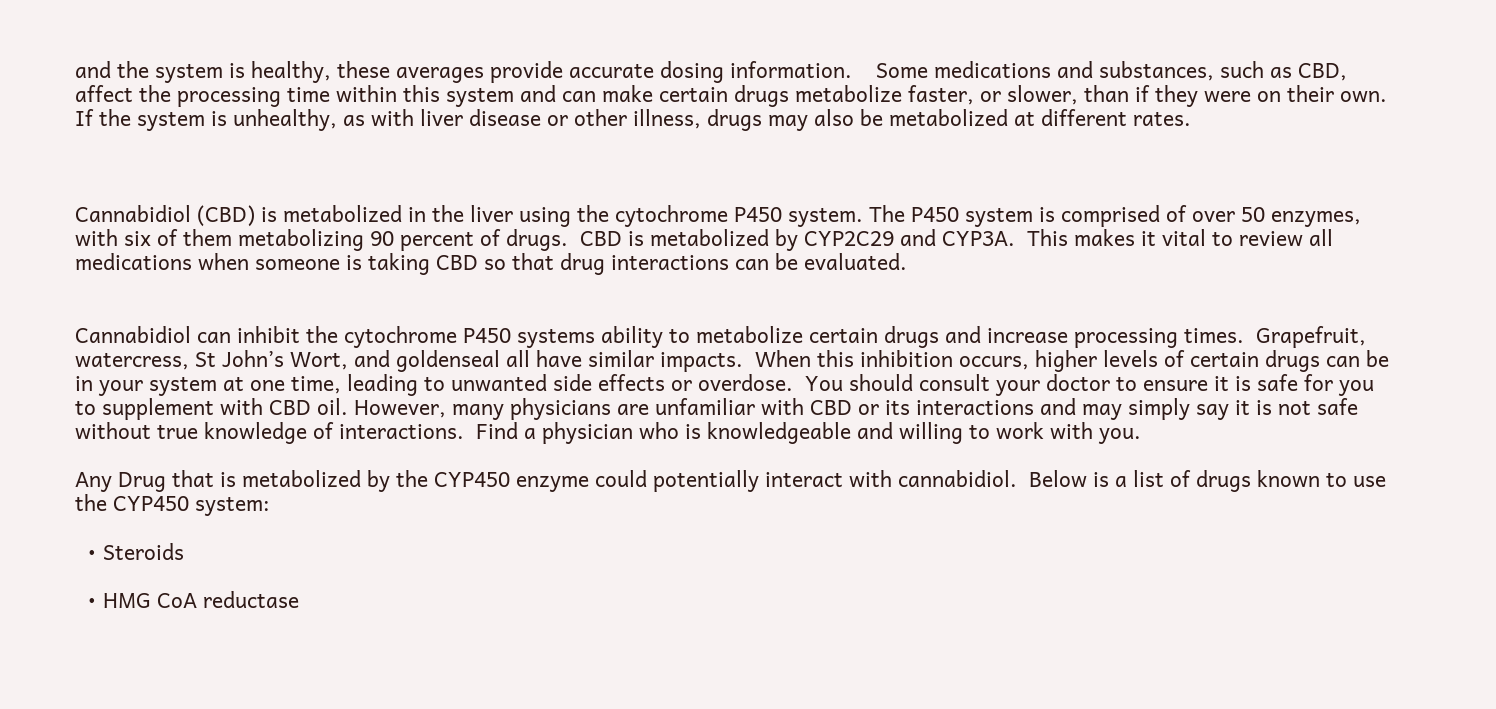and the system is healthy, these averages provide accurate dosing information.    Some medications and substances, such as CBD, affect the processing time within this system and can make certain drugs metabolize faster, or slower, than if they were on their own.  If the system is unhealthy, as with liver disease or other illness, drugs may also be metabolized at different rates.



Cannabidiol (CBD) is metabolized in the liver using the cytochrome P450 system. The P450 system is comprised of over 50 enzymes, with six of them metabolizing 90 percent of drugs.  CBD is metabolized by CYP2C29 and CYP3A.  This makes it vital to review all medications when someone is taking CBD so that drug interactions can be evaluated.


Cannabidiol can inhibit the cytochrome P450 systems ability to metabolize certain drugs and increase processing times.  Grapefruit, watercress, St John’s Wort, and goldenseal all have similar impacts.  When this inhibition occurs, higher levels of certain drugs can be in your system at one time, leading to unwanted side effects or overdose.  You should consult your doctor to ensure it is safe for you to supplement with CBD oil. However, many physicians are unfamiliar with CBD or its interactions and may simply say it is not safe without true knowledge of interactions.  Find a physician who is knowledgeable and willing to work with you.

Any Drug that is metabolized by the CYP450 enzyme could potentially interact with cannabidiol.  Below is a list of drugs known to use the CYP450 system:

  • Steroids

  • HMG CoA reductase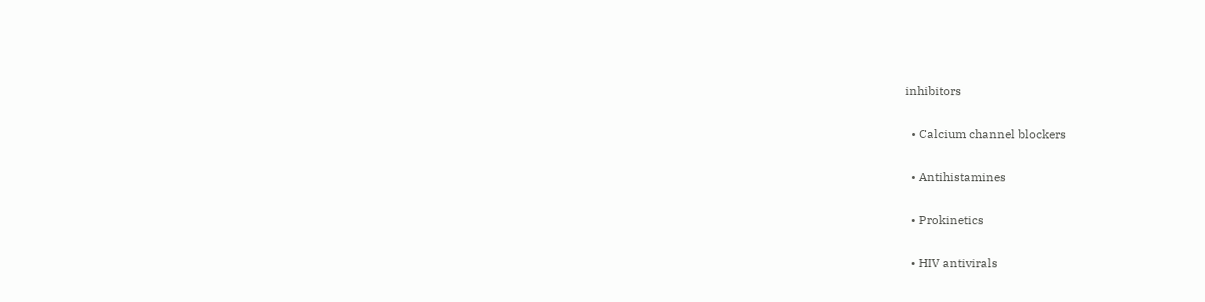inhibitors

  • Calcium channel blockers

  • Antihistamines

  • Prokinetics

  • HIV antivirals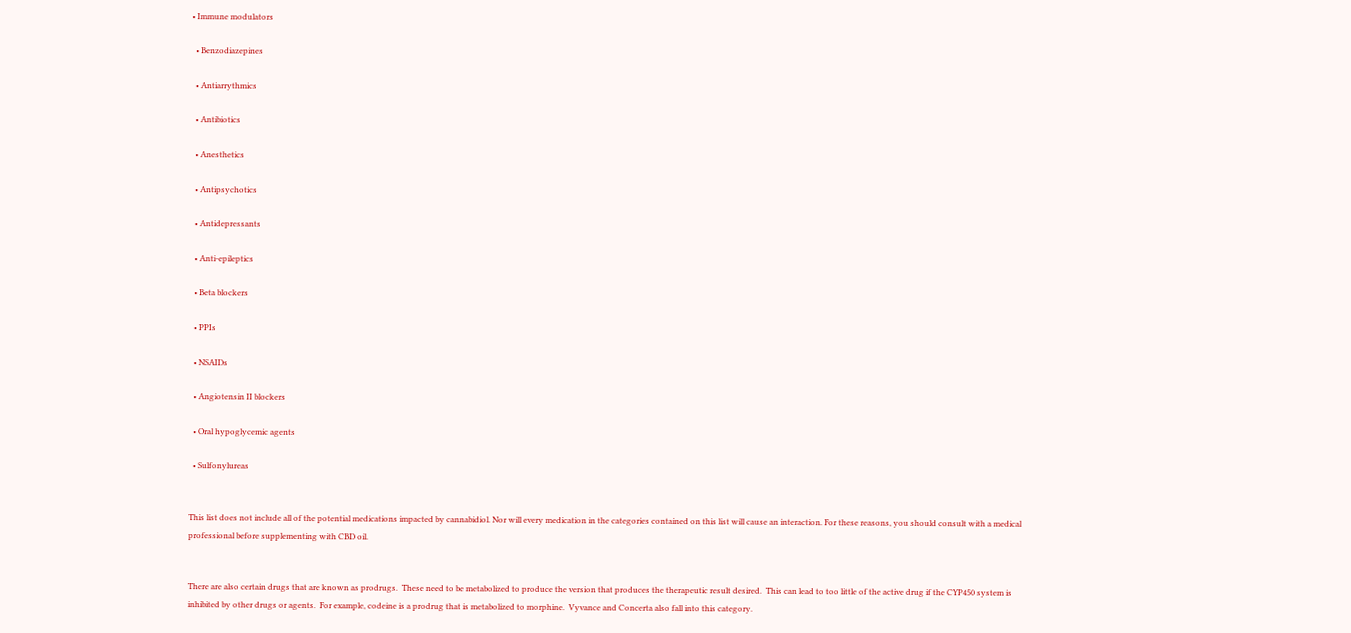• Immune modulators

  • Benzodiazepines

  • Antiarrythmics

  • Antibiotics

  • Anesthetics

  • Antipsychotics

  • Antidepressants

  • Anti-epileptics

  • Beta blockers

  • PPIs

  • NSAIDs

  • Angiotensin II blockers

  • Oral hypoglycemic agents

  • Sulfonylureas


This list does not include all of the potential medications impacted by cannabidiol. Nor will every medication in the categories contained on this list will cause an interaction. For these reasons, you should consult with a medical professional before supplementing with CBD oil.


There are also certain drugs that are known as prodrugs.  These need to be metabolized to produce the version that produces the therapeutic result desired.  This can lead to too little of the active drug if the CYP450 system is inhibited by other drugs or agents.  For example, codeine is a prodrug that is metabolized to morphine.  Vyvance and Concerta also fall into this category.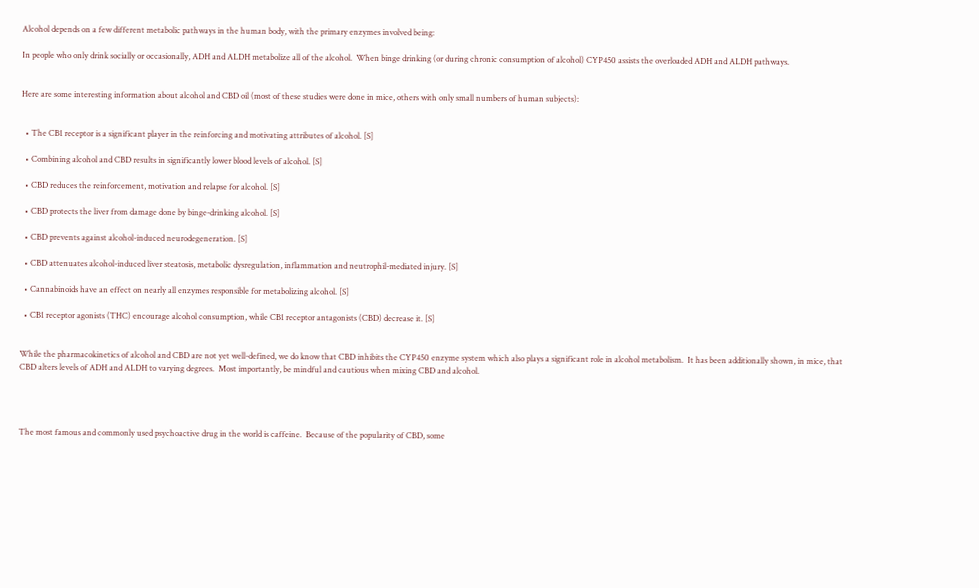Alcohol depends on a few different metabolic pathways in the human body, with the primary enzymes involved being:

In people who only drink socially or occasionally, ADH and ALDH metabolize all of the alcohol.  When binge drinking (or during chronic consumption of alcohol) CYP450 assists the overloaded ADH and ALDH pathways.


Here are some interesting information about alcohol and CBD oil (most of these studies were done in mice, others with only small numbers of human subjects):


  • The CB1 receptor is a significant player in the reinforcing and motivating attributes of alcohol. [S]

  • Combining alcohol and CBD results in significantly lower blood levels of alcohol. [S]

  • CBD reduces the reinforcement, motivation and relapse for alcohol. [S]

  • CBD protects the liver from damage done by binge-drinking alcohol. [S]

  • CBD prevents against alcohol-induced neurodegeneration. [S]

  • CBD attenuates alcohol-induced liver steatosis, metabolic dysregulation, inflammation and neutrophil-mediated injury. [S]

  • Cannabinoids have an effect on nearly all enzymes responsible for metabolizing alcohol. [S]

  • CB1 receptor agonists (THC) encourage alcohol consumption, while CB1 receptor antagonists (CBD) decrease it. [S]


While the pharmacokinetics of alcohol and CBD are not yet well-defined, we do know that CBD inhibits the CYP450 enzyme system which also plays a significant role in alcohol metabolism.  It has been additionally shown, in mice, that CBD alters levels of ADH and ALDH to varying degrees.  Most importantly, be mindful and cautious when mixing CBD and alcohol.




The most famous and commonly used psychoactive drug in the world is caffeine.  Because of the popularity of CBD, some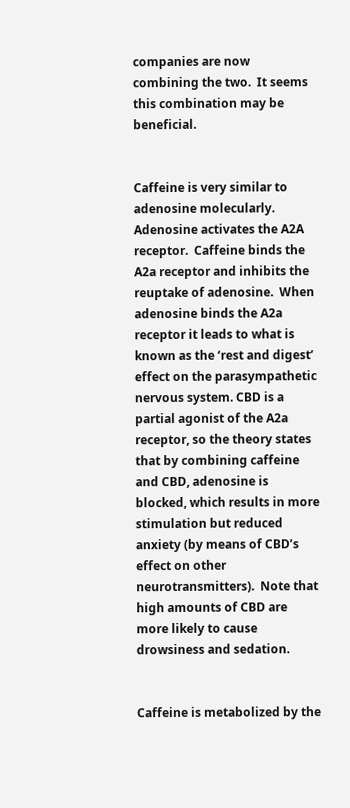companies are now combining the two.  It seems this combination may be beneficial.


Caffeine is very similar to adenosine molecularly.  Adenosine activates the A2A receptor.  Caffeine binds the A2a receptor and inhibits the reuptake of adenosine.  When adenosine binds the A2a receptor it leads to what is known as the ‘rest and digest’ effect on the parasympathetic nervous system. CBD is a partial agonist of the A2a receptor, so the theory states that by combining caffeine and CBD, adenosine is blocked, which results in more stimulation but reduced anxiety (by means of CBD’s effect on other neurotransmitters).  Note that high amounts of CBD are more likely to cause drowsiness and sedation.


Caffeine is metabolized by the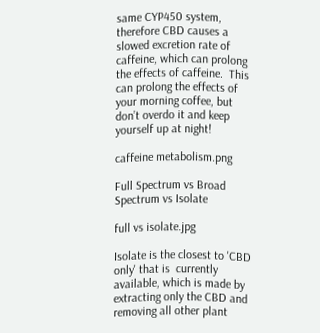same CYP450 system, therefore CBD causes a slowed excretion rate of caffeine, which can prolong the effects of caffeine.  This can prolong the effects of your morning coffee, but don’t overdo it and keep yourself up at night!

caffeine metabolism.png

Full Spectrum vs Broad Spectrum vs Isolate

full vs isolate.jpg

Isolate is the closest to 'CBD only' that is  currently available, which is made by extracting only the CBD and removing all other plant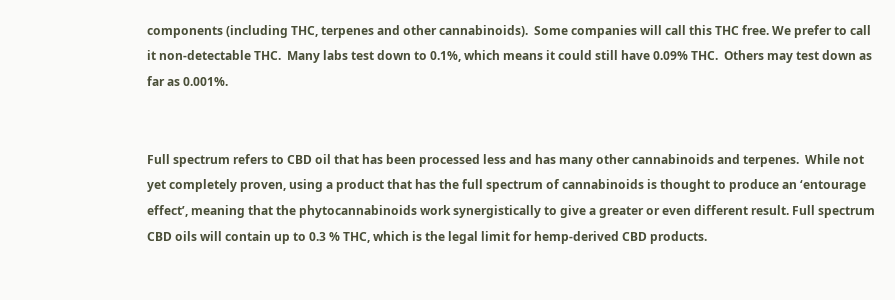components (including THC, terpenes and other cannabinoids).  Some companies will call this THC free. We prefer to call it non-detectable THC.  Many labs test down to 0.1%, which means it could still have 0.09% THC.  Others may test down as far as 0.001%.


Full spectrum refers to CBD oil that has been processed less and has many other cannabinoids and terpenes.  While not yet completely proven, using a product that has the full spectrum of cannabinoids is thought to produce an ‘entourage effect’, meaning that the phytocannabinoids work synergistically to give a greater or even different result. Full spectrum CBD oils will contain up to 0.3 % THC, which is the legal limit for hemp-derived CBD products.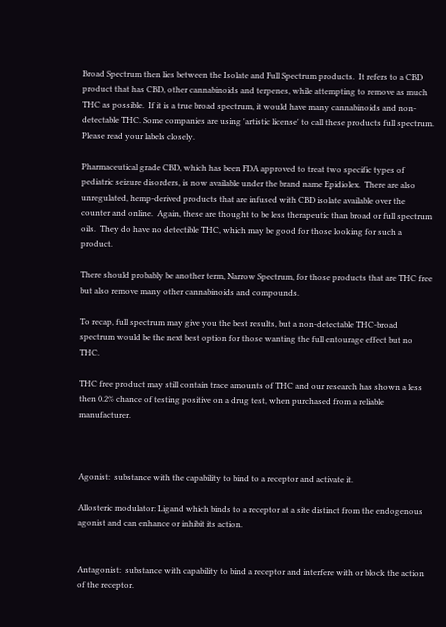Broad Spectrum then lies between the Isolate and Full Spectrum products.  It refers to a CBD product that has CBD, other cannabinoids and terpenes, while attempting to remove as much THC as possible.  If it is a true broad spectrum, it would have many cannabinoids and non-detectable THC. Some companies are using 'artistic license' to call these products full spectrum.  Please read your labels closely.

Pharmaceutical grade CBD, which has been FDA approved to treat two specific types of pediatric seizure disorders, is now available under the brand name Epidiolex.  There are also unregulated, hemp-derived products that are infused with CBD isolate available over the counter and online.  Again, these are thought to be less therapeutic than broad or full spectrum oils.  They do have no detectible THC, which may be good for those looking for such a product.

There should probably be another term, Narrow Spectrum, for those products that are THC free but also remove many other cannabinoids and compounds.

To recap, full spectrum may give you the best results, but a non-detectable THC-broad spectrum would be the next best option for those wanting the full entourage effect but no THC.

THC free product may still contain trace amounts of THC and our research has shown a less then 0.2% chance of testing positive on a drug test, when purchased from a reliable manufacturer.



Agonist:  substance with the capability to bind to a receptor and activate it.

Allosteric modulator: Ligand which binds to a receptor at a site distinct from the endogenous agonist and can enhance or inhibit its action.


Antagonist:  substance with capability to bind a receptor and interfere with or block the action of the receptor.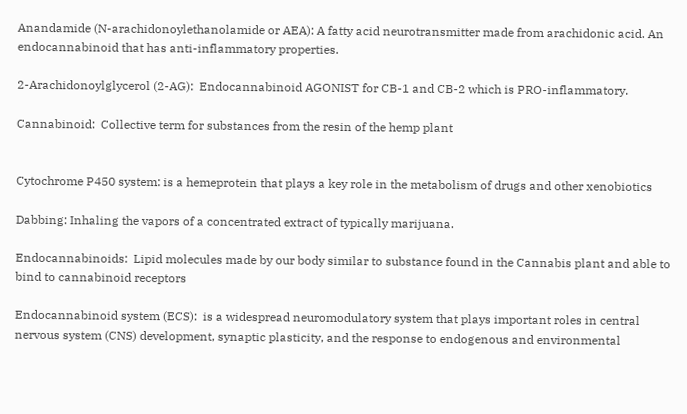Anandamide (N-arachidonoylethanolamide or AEA): A fatty acid neurotransmitter made from arachidonic acid. An endocannabinoid that has anti-inflammatory properties.

2-Arachidonoylglycerol (2-AG):  Endocannabinoid AGONIST for CB-1 and CB-2 which is PRO-inflammatory.

Cannabinoid:  Collective term for substances from the resin of the hemp plant


Cytochrome P450 system: is a hemeprotein that plays a key role in the metabolism of drugs and other xenobiotics

Dabbing: Inhaling the vapors of a concentrated extract of typically marijuana.

Endocannabinoids:  Lipid molecules made by our body similar to substance found in the Cannabis plant and able to bind to cannabinoid receptors

Endocannabinoid system (ECS):  is a widespread neuromodulatory system that plays important roles in central nervous system (CNS) development, synaptic plasticity, and the response to endogenous and environmental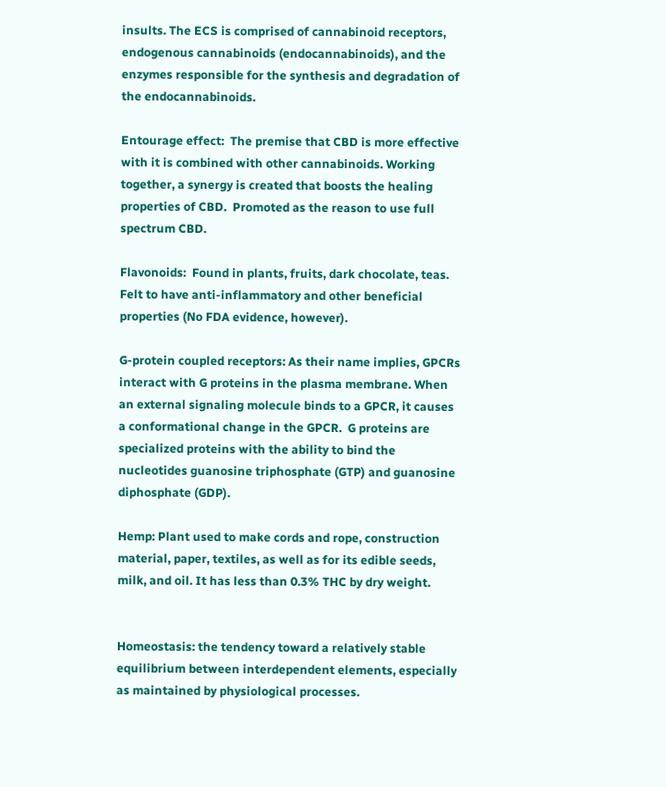insults. The ECS is comprised of cannabinoid receptors, endogenous cannabinoids (endocannabinoids), and the enzymes responsible for the synthesis and degradation of the endocannabinoids.

Entourage effect:  The premise that CBD is more effective with it is combined with other cannabinoids. Working together, a synergy is created that boosts the healing properties of CBD.  Promoted as the reason to use full spectrum CBD.

Flavonoids:  Found in plants, fruits, dark chocolate, teas. Felt to have anti-inflammatory and other beneficial properties (No FDA evidence, however).

G-protein coupled receptors: As their name implies, GPCRs interact with G proteins in the plasma membrane. When an external signaling molecule binds to a GPCR, it causes a conformational change in the GPCR.  G proteins are specialized proteins with the ability to bind the nucleotides guanosine triphosphate (GTP) and guanosine diphosphate (GDP).

Hemp: Plant used to make cords and rope, construction material, paper, textiles, as well as for its edible seeds, milk, and oil. It has less than 0.3% THC by dry weight.


Homeostasis: the tendency toward a relatively stable equilibrium between interdependent elements, especially as maintained by physiological processes.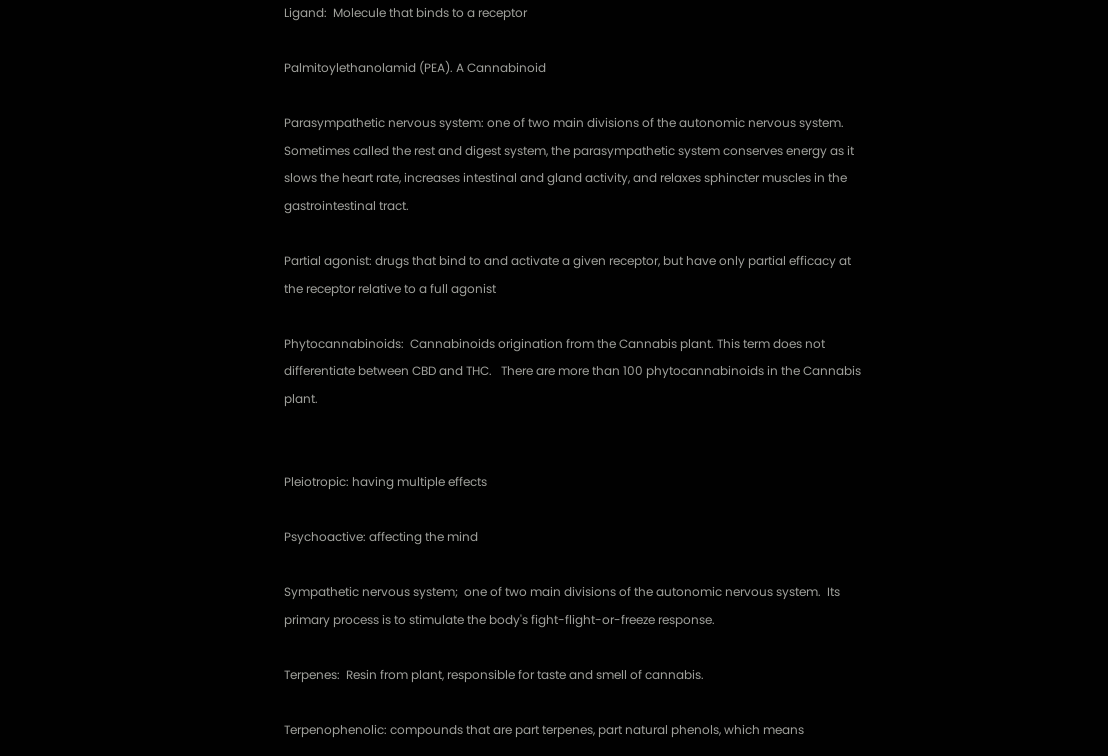Ligand:  Molecule that binds to a receptor

Palmitoylethanolamid (PEA). A Cannabinoid

Parasympathetic nervous system: one of two main divisions of the autonomic nervous system. Sometimes called the rest and digest system, the parasympathetic system conserves energy as it slows the heart rate, increases intestinal and gland activity, and relaxes sphincter muscles in the gastrointestinal tract.

Partial agonist: drugs that bind to and activate a given receptor, but have only partial efficacy at the receptor relative to a full agonist

Phytocannabinoids:  Cannabinoids origination from the Cannabis plant. This term does not differentiate between CBD and THC.   There are more than 100 phytocannabinoids in the Cannabis plant.


Pleiotropic: having multiple effects

Psychoactive: affecting the mind

Sympathetic nervous system;  one of two main divisions of the autonomic nervous system.  Its primary process is to stimulate the body's fight-flight-or-freeze response.

Terpenes:  Resin from plant, responsible for taste and smell of cannabis.

Terpenophenolic: compounds that are part terpenes, part natural phenols, which means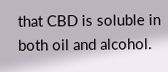that CBD is soluble in both oil and alcohol.